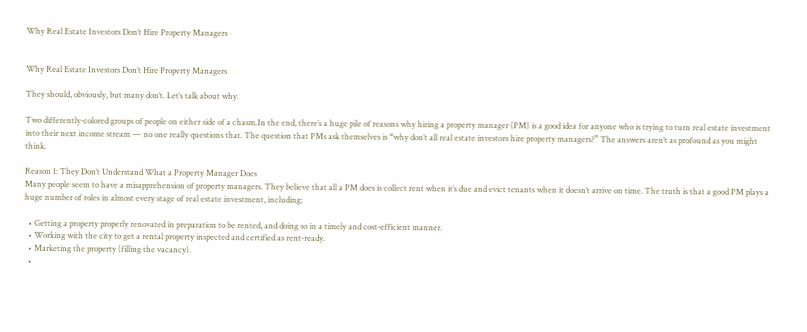Why Real Estate Investors Don’t Hire Property Managers


Why Real Estate Investors Don’t Hire Property Managers

They should, obviously, but many don’t. Let’s talk about why.

Two differently-colored groups of people on either side of a chasm.In the end, there’s a huge pile of reasons why hiring a property manager (PM) is a good idea for anyone who is trying to turn real estate investment into their next income stream — no one really questions that. The question that PMs ask themselves is “why don’t all real estate investors hire property managers?” The answers aren’t as profound as you might think.

Reason 1: They Don’t Understand What a Property Manager Does
Many people seem to have a misapprehension of property managers. They believe that all a PM does is collect rent when it’s due and evict tenants when it doesn’t arrive on time. The truth is that a good PM plays a huge number of roles in almost every stage of real estate investment, including:

  • Getting a property properly renovated in preparation to be rented, and doing so in a timely and cost-efficient manner.
  • Working with the city to get a rental property inspected and certified as rent-ready.
  • Marketing the property (filling the vacancy).
  •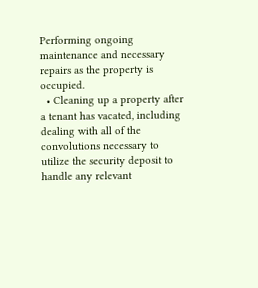Performing ongoing maintenance and necessary repairs as the property is occupied.
  • Cleaning up a property after a tenant has vacated, including dealing with all of the convolutions necessary to utilize the security deposit to handle any relevant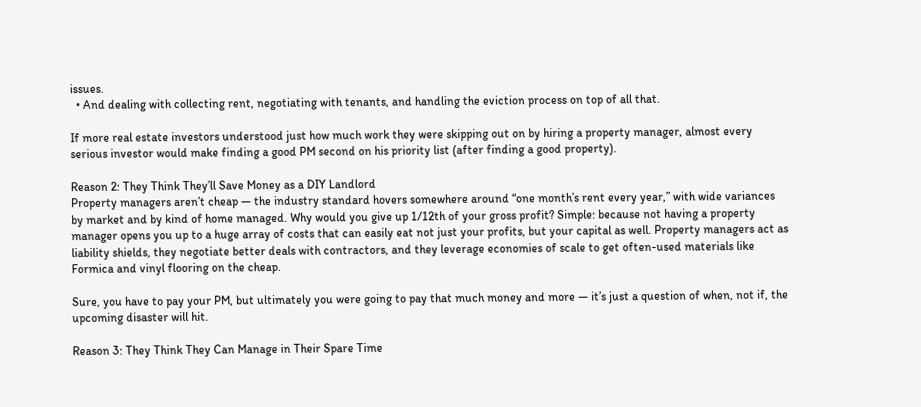issues.
  • And dealing with collecting rent, negotiating with tenants, and handling the eviction process on top of all that.

If more real estate investors understood just how much work they were skipping out on by hiring a property manager, almost every serious investor would make finding a good PM second on his priority list (after finding a good property).

Reason 2: They Think They’ll Save Money as a DIY Landlord
Property managers aren’t cheap — the industry standard hovers somewhere around “one month’s rent every year,” with wide variances by market and by kind of home managed. Why would you give up 1/12th of your gross profit? Simple: because not having a property manager opens you up to a huge array of costs that can easily eat not just your profits, but your capital as well. Property managers act as liability shields, they negotiate better deals with contractors, and they leverage economies of scale to get often-used materials like Formica and vinyl flooring on the cheap.

Sure, you have to pay your PM, but ultimately you were going to pay that much money and more — it’s just a question of when, not if, the upcoming disaster will hit.

Reason 3: They Think They Can Manage in Their Spare Time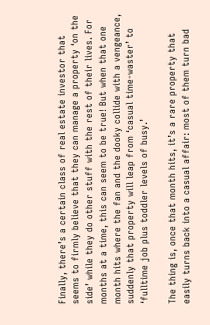Finally, there’s a certain class of real estate investor that seems to firmly believe that they can manage a property ‘on the side’ while they do other stuff with the rest of their lives. For months at a time, this can seem to be true! But when that one month hits where the fan and the dooky collide with a vengeance, suddenly that property will leap from ‘casual time-waster’ to ‘fulltime job plus toddler levels of busy.’

The thing is, once that month hits, it’s a rare property that easily turns back into a casual affair: most of them turn bad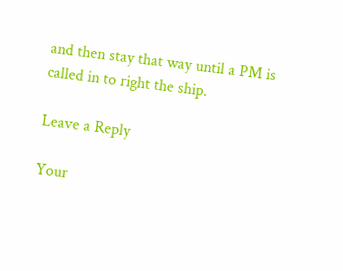and then stay that way until a PM is called in to right the ship.

Leave a Reply

Your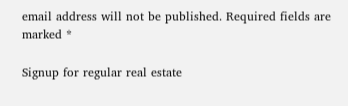email address will not be published. Required fields are marked *

Signup for regular real estate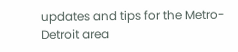updates and tips for the Metro-Detroit area